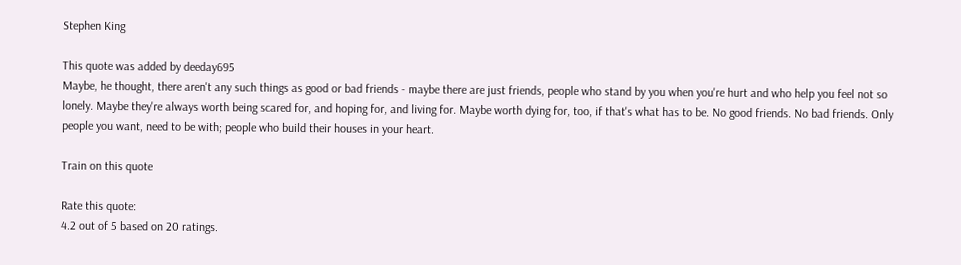Stephen King

This quote was added by deeday695
Maybe, he thought, there aren't any such things as good or bad friends - maybe there are just friends, people who stand by you when you're hurt and who help you feel not so lonely. Maybe they're always worth being scared for, and hoping for, and living for. Maybe worth dying for, too, if that's what has to be. No good friends. No bad friends. Only people you want, need to be with; people who build their houses in your heart.

Train on this quote

Rate this quote:
4.2 out of 5 based on 20 ratings.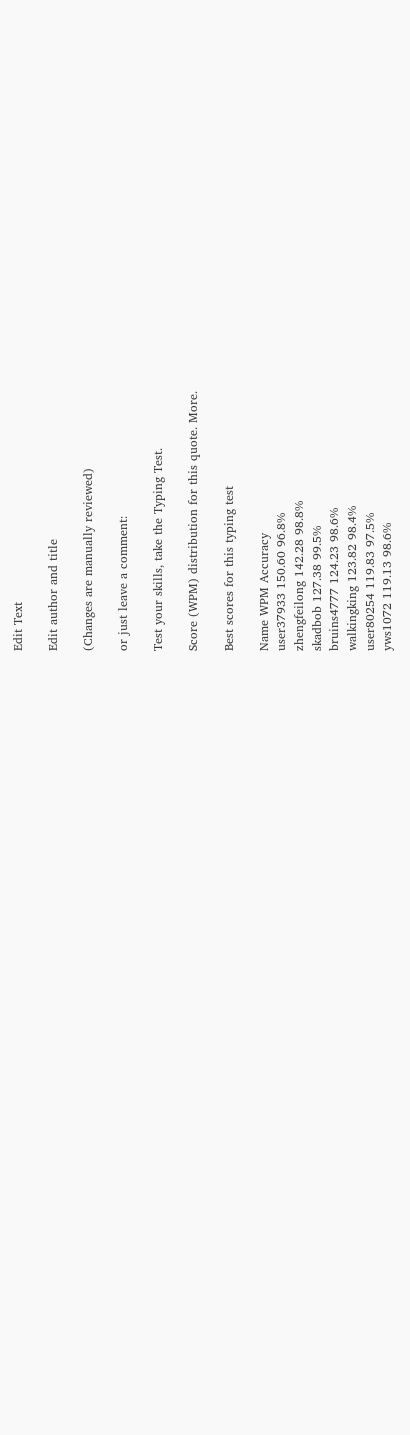Edit Text

Edit author and title

(Changes are manually reviewed)

or just leave a comment:

Test your skills, take the Typing Test.

Score (WPM) distribution for this quote. More.

Best scores for this typing test

Name WPM Accuracy
user37933 150.60 96.8%
zhengfeilong 142.28 98.8%
skadbob 127.38 99.5%
bruins4777 124.23 98.6%
walkingking 123.82 98.4%
user80254 119.83 97.5%
yws1072 119.13 98.6%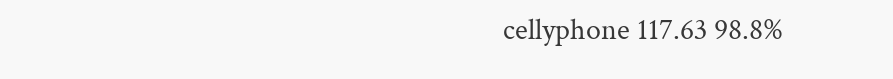cellyphone 117.63 98.8%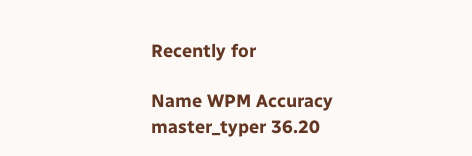Recently for

Name WPM Accuracy
master_typer 36.20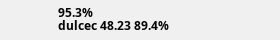95.3%
dulcec 48.23 89.4%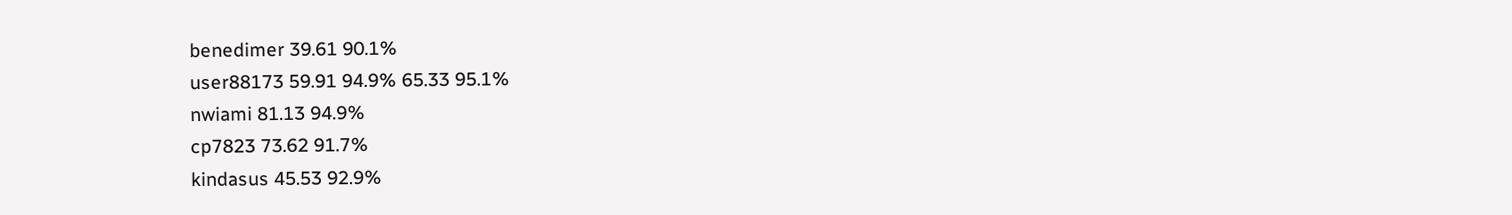benedimer 39.61 90.1%
user88173 59.91 94.9% 65.33 95.1%
nwiami 81.13 94.9%
cp7823 73.62 91.7%
kindasus 45.53 92.9%